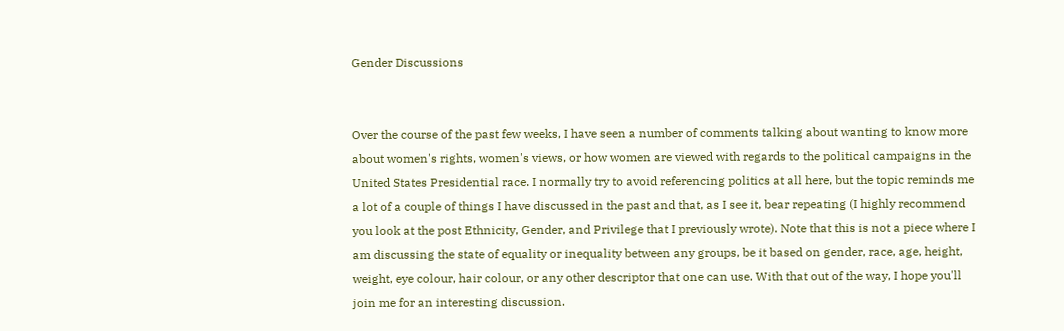Gender Discussions


Over the course of the past few weeks, I have seen a number of comments talking about wanting to know more about women's rights, women's views, or how women are viewed with regards to the political campaigns in the United States Presidential race. I normally try to avoid referencing politics at all here, but the topic reminds me a lot of a couple of things I have discussed in the past and that, as I see it, bear repeating (I highly recommend you look at the post Ethnicity, Gender, and Privilege that I previously wrote). Note that this is not a piece where I am discussing the state of equality or inequality between any groups, be it based on gender, race, age, height, weight, eye colour, hair colour, or any other descriptor that one can use. With that out of the way, I hope you'll join me for an interesting discussion.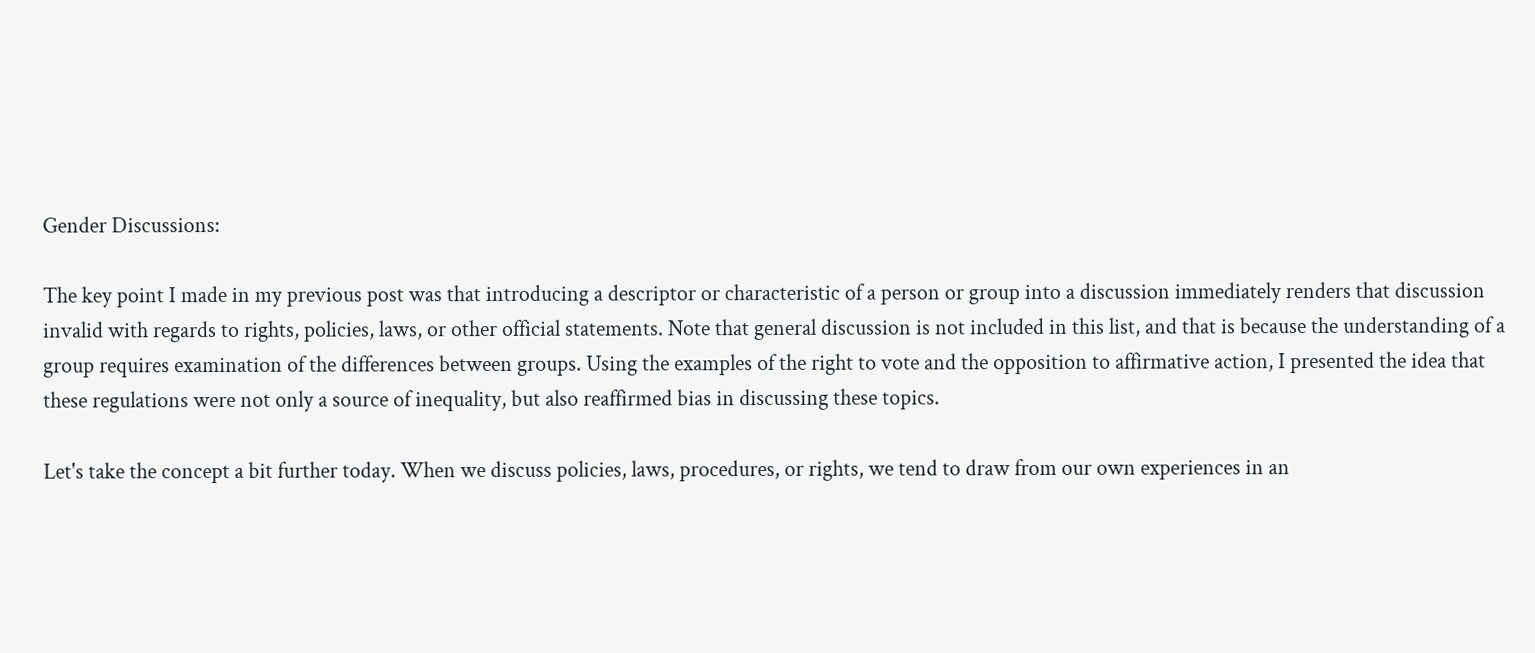Gender Discussions:

The key point I made in my previous post was that introducing a descriptor or characteristic of a person or group into a discussion immediately renders that discussion invalid with regards to rights, policies, laws, or other official statements. Note that general discussion is not included in this list, and that is because the understanding of a group requires examination of the differences between groups. Using the examples of the right to vote and the opposition to affirmative action, I presented the idea that these regulations were not only a source of inequality, but also reaffirmed bias in discussing these topics.

Let's take the concept a bit further today. When we discuss policies, laws, procedures, or rights, we tend to draw from our own experiences in an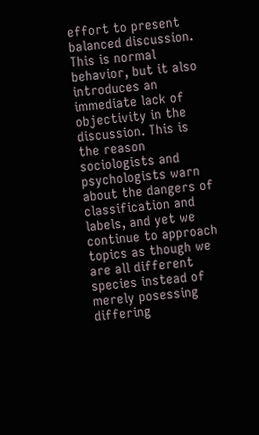effort to present balanced discussion. This is normal behavior, but it also introduces an immediate lack of objectivity in the discussion. This is the reason sociologists and psychologists warn about the dangers of classification and labels, and yet we continue to approach topics as though we are all different species instead of merely posessing differing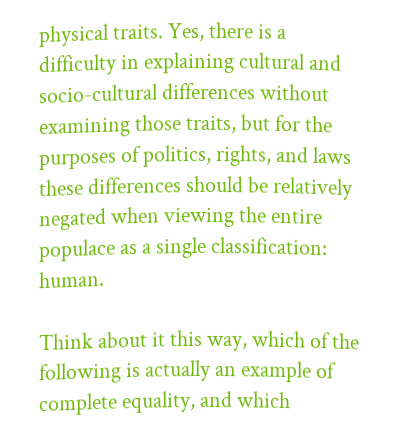physical traits. Yes, there is a difficulty in explaining cultural and socio-cultural differences without examining those traits, but for the purposes of politics, rights, and laws these differences should be relatively negated when viewing the entire populace as a single classification: human.

Think about it this way, which of the following is actually an example of complete equality, and which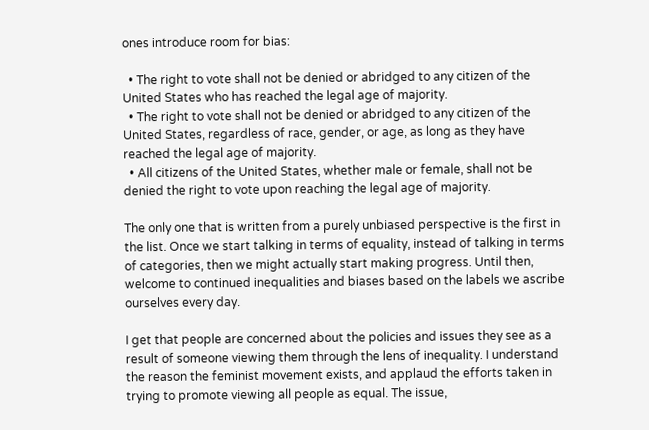ones introduce room for bias:

  • The right to vote shall not be denied or abridged to any citizen of the United States who has reached the legal age of majority.
  • The right to vote shall not be denied or abridged to any citizen of the United States, regardless of race, gender, or age, as long as they have reached the legal age of majority.
  • All citizens of the United States, whether male or female, shall not be denied the right to vote upon reaching the legal age of majority.

The only one that is written from a purely unbiased perspective is the first in the list. Once we start talking in terms of equality, instead of talking in terms of categories, then we might actually start making progress. Until then, welcome to continued inequalities and biases based on the labels we ascribe ourselves every day.

I get that people are concerned about the policies and issues they see as a result of someone viewing them through the lens of inequality. I understand the reason the feminist movement exists, and applaud the efforts taken in trying to promote viewing all people as equal. The issue,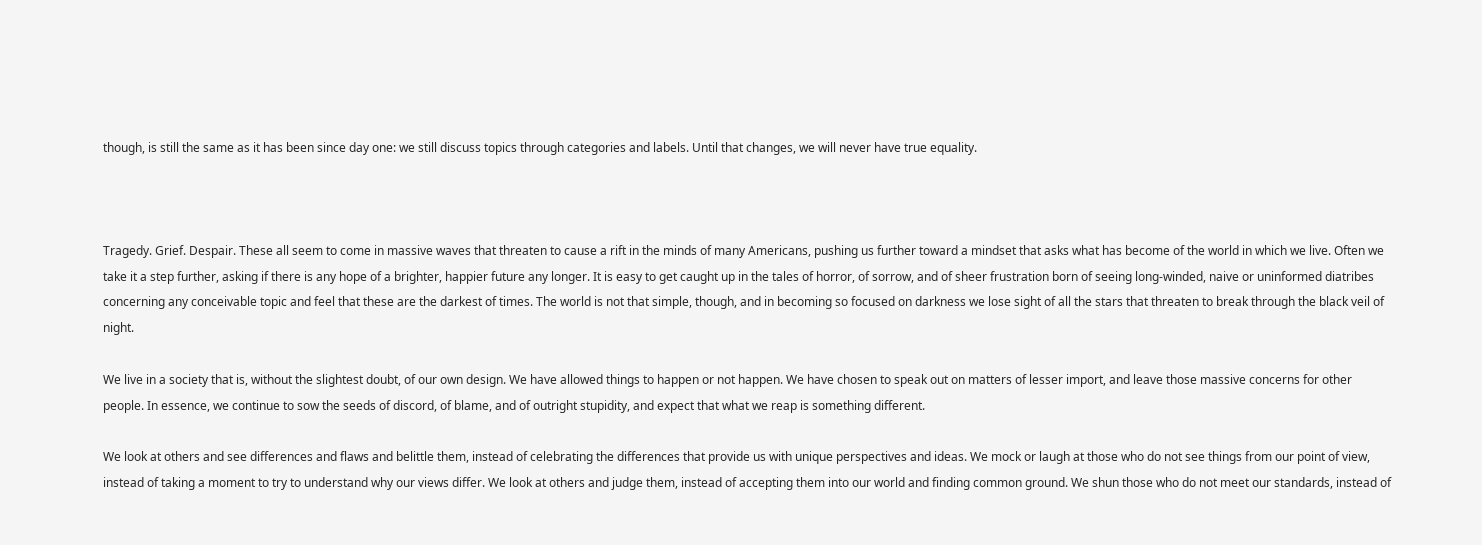though, is still the same as it has been since day one: we still discuss topics through categories and labels. Until that changes, we will never have true equality.



Tragedy. Grief. Despair. These all seem to come in massive waves that threaten to cause a rift in the minds of many Americans, pushing us further toward a mindset that asks what has become of the world in which we live. Often we take it a step further, asking if there is any hope of a brighter, happier future any longer. It is easy to get caught up in the tales of horror, of sorrow, and of sheer frustration born of seeing long-winded, naive or uninformed diatribes concerning any conceivable topic and feel that these are the darkest of times. The world is not that simple, though, and in becoming so focused on darkness we lose sight of all the stars that threaten to break through the black veil of night.

We live in a society that is, without the slightest doubt, of our own design. We have allowed things to happen or not happen. We have chosen to speak out on matters of lesser import, and leave those massive concerns for other people. In essence, we continue to sow the seeds of discord, of blame, and of outright stupidity, and expect that what we reap is something different.

We look at others and see differences and flaws and belittle them, instead of celebrating the differences that provide us with unique perspectives and ideas. We mock or laugh at those who do not see things from our point of view, instead of taking a moment to try to understand why our views differ. We look at others and judge them, instead of accepting them into our world and finding common ground. We shun those who do not meet our standards, instead of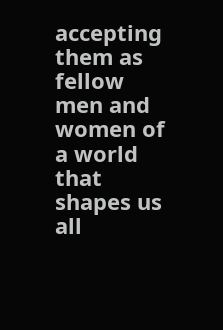accepting them as fellow men and women of a world that shapes us all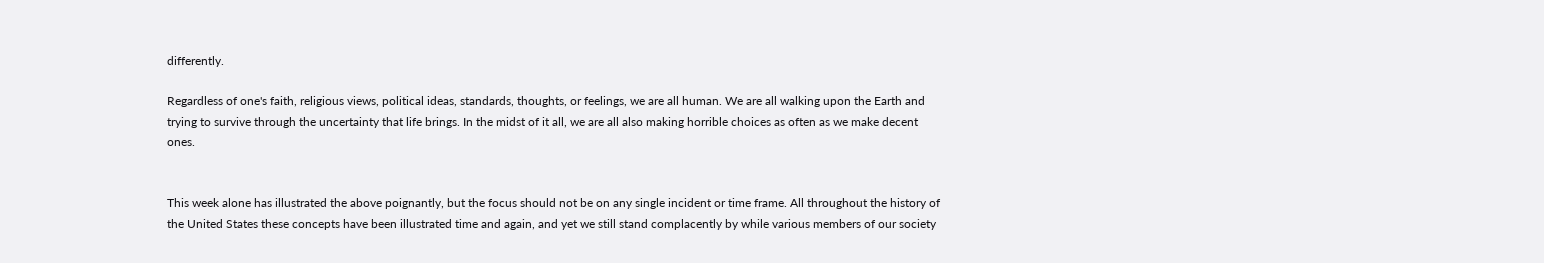differently.

Regardless of one's faith, religious views, political ideas, standards, thoughts, or feelings, we are all human. We are all walking upon the Earth and trying to survive through the uncertainty that life brings. In the midst of it all, we are all also making horrible choices as often as we make decent ones.


This week alone has illustrated the above poignantly, but the focus should not be on any single incident or time frame. All throughout the history of the United States these concepts have been illustrated time and again, and yet we still stand complacently by while various members of our society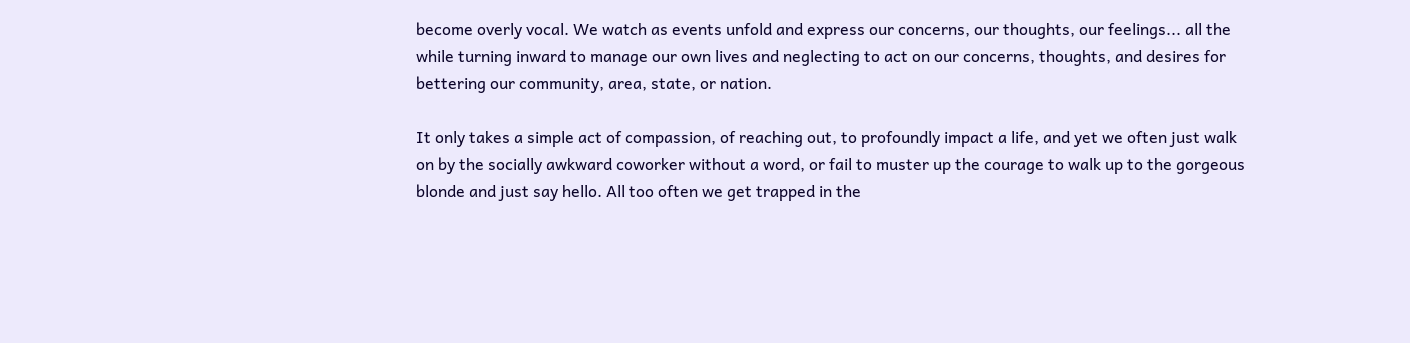become overly vocal. We watch as events unfold and express our concerns, our thoughts, our feelings... all the while turning inward to manage our own lives and neglecting to act on our concerns, thoughts, and desires for bettering our community, area, state, or nation.

It only takes a simple act of compassion, of reaching out, to profoundly impact a life, and yet we often just walk on by the socially awkward coworker without a word, or fail to muster up the courage to walk up to the gorgeous blonde and just say hello. All too often we get trapped in the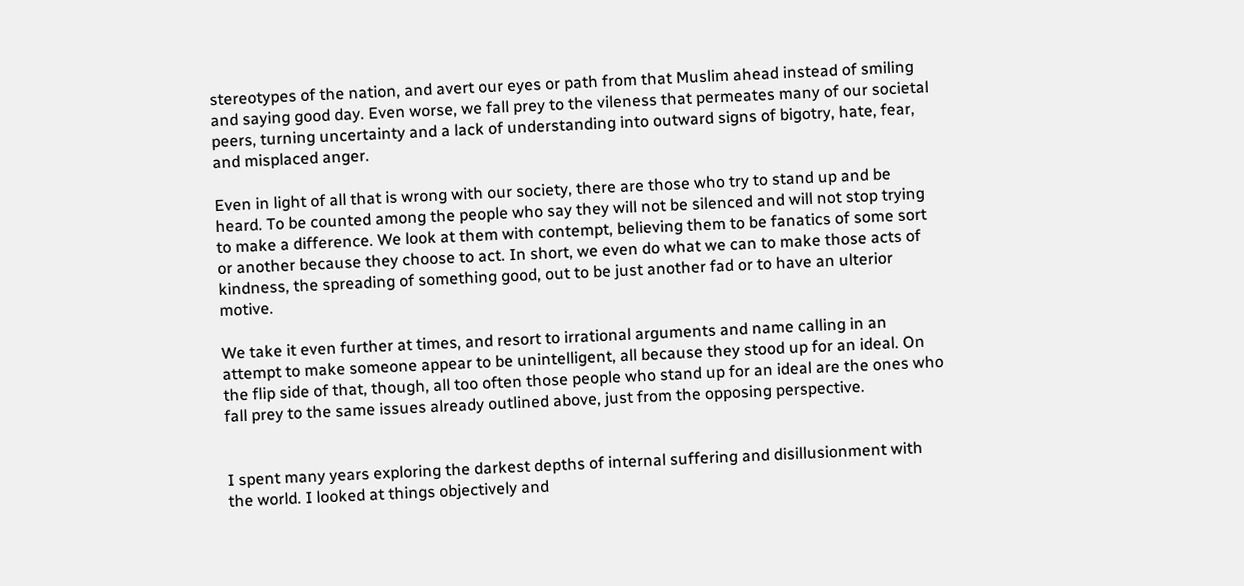stereotypes of the nation, and avert our eyes or path from that Muslim ahead instead of smiling and saying good day. Even worse, we fall prey to the vileness that permeates many of our societal peers, turning uncertainty and a lack of understanding into outward signs of bigotry, hate, fear, and misplaced anger.

Even in light of all that is wrong with our society, there are those who try to stand up and be heard. To be counted among the people who say they will not be silenced and will not stop trying to make a difference. We look at them with contempt, believing them to be fanatics of some sort or another because they choose to act. In short, we even do what we can to make those acts of kindness, the spreading of something good, out to be just another fad or to have an ulterior motive.

We take it even further at times, and resort to irrational arguments and name calling in an attempt to make someone appear to be unintelligent, all because they stood up for an ideal. On the flip side of that, though, all too often those people who stand up for an ideal are the ones who fall prey to the same issues already outlined above, just from the opposing perspective.


I spent many years exploring the darkest depths of internal suffering and disillusionment with the world. I looked at things objectively and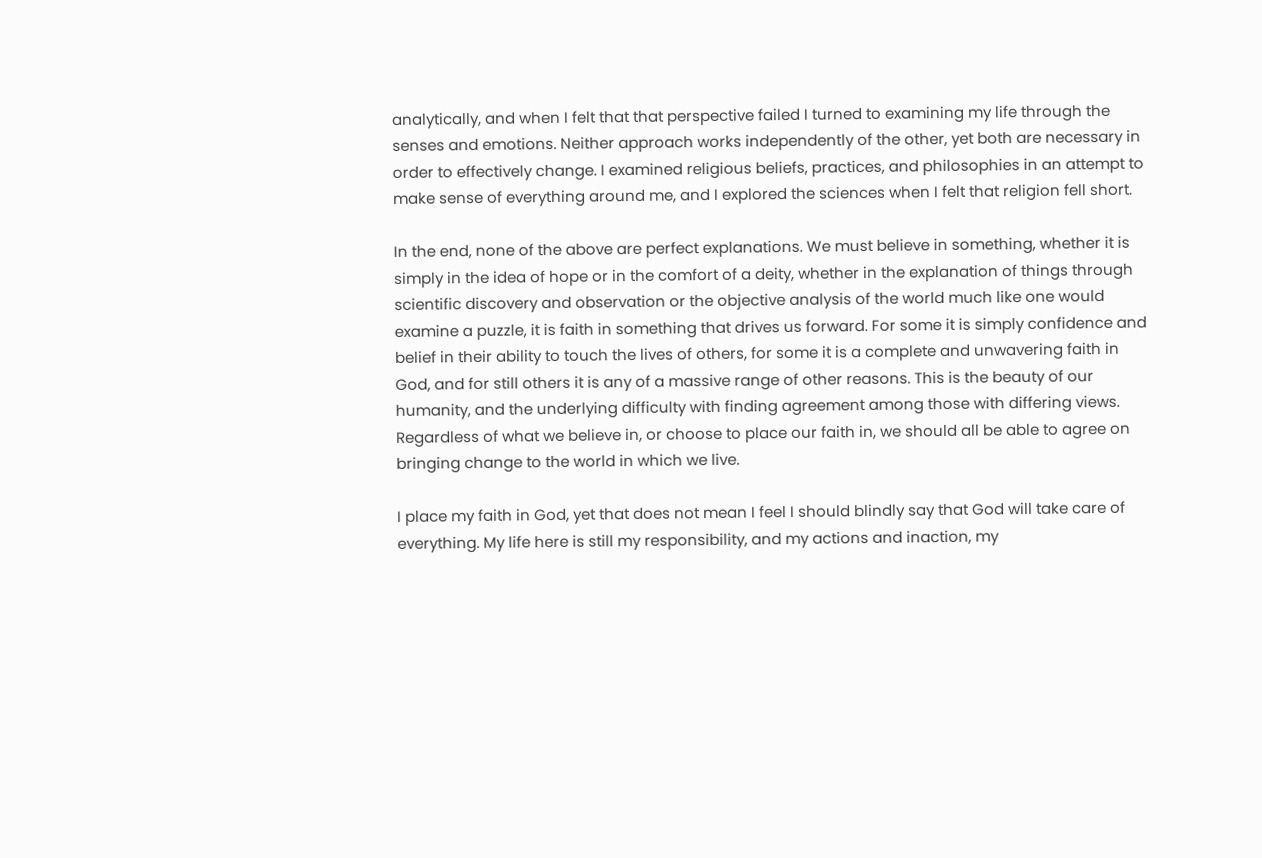analytically, and when I felt that that perspective failed I turned to examining my life through the senses and emotions. Neither approach works independently of the other, yet both are necessary in order to effectively change. I examined religious beliefs, practices, and philosophies in an attempt to make sense of everything around me, and I explored the sciences when I felt that religion fell short.

In the end, none of the above are perfect explanations. We must believe in something, whether it is simply in the idea of hope or in the comfort of a deity, whether in the explanation of things through scientific discovery and observation or the objective analysis of the world much like one would examine a puzzle, it is faith in something that drives us forward. For some it is simply confidence and belief in their ability to touch the lives of others, for some it is a complete and unwavering faith in God, and for still others it is any of a massive range of other reasons. This is the beauty of our humanity, and the underlying difficulty with finding agreement among those with differing views. Regardless of what we believe in, or choose to place our faith in, we should all be able to agree on bringing change to the world in which we live.

I place my faith in God, yet that does not mean I feel I should blindly say that God will take care of everything. My life here is still my responsibility, and my actions and inaction, my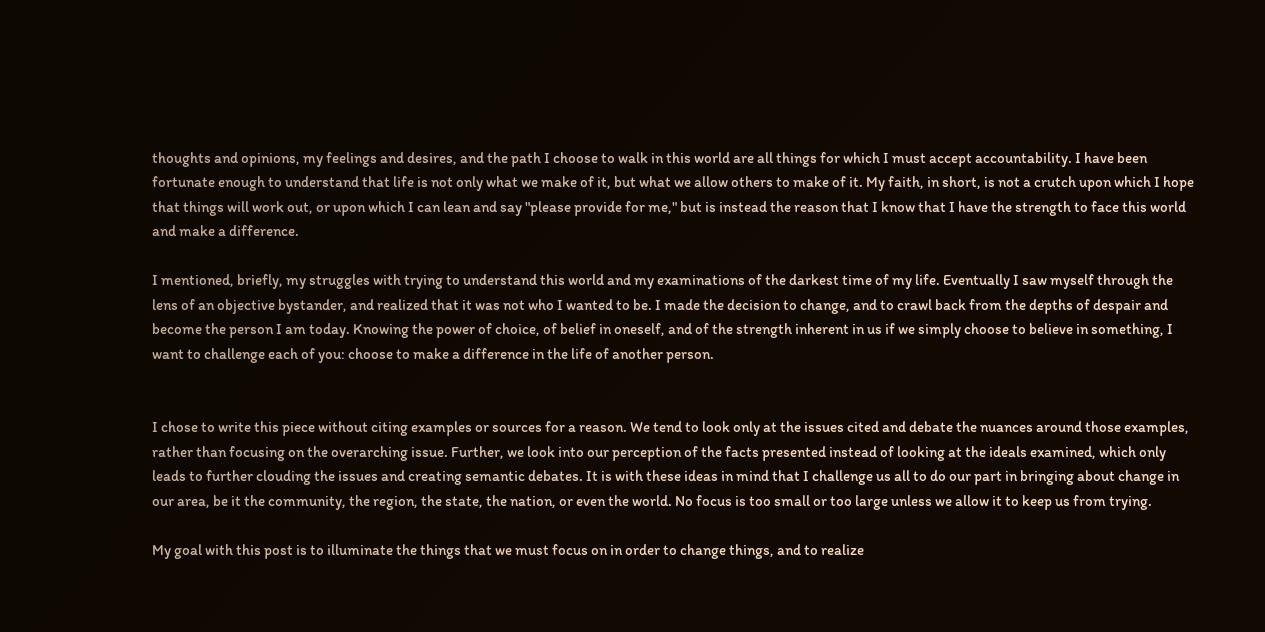thoughts and opinions, my feelings and desires, and the path I choose to walk in this world are all things for which I must accept accountability. I have been fortunate enough to understand that life is not only what we make of it, but what we allow others to make of it. My faith, in short, is not a crutch upon which I hope that things will work out, or upon which I can lean and say "please provide for me," but is instead the reason that I know that I have the strength to face this world and make a difference.

I mentioned, briefly, my struggles with trying to understand this world and my examinations of the darkest time of my life. Eventually I saw myself through the lens of an objective bystander, and realized that it was not who I wanted to be. I made the decision to change, and to crawl back from the depths of despair and become the person I am today. Knowing the power of choice, of belief in oneself, and of the strength inherent in us if we simply choose to believe in something, I want to challenge each of you: choose to make a difference in the life of another person.


I chose to write this piece without citing examples or sources for a reason. We tend to look only at the issues cited and debate the nuances around those examples, rather than focusing on the overarching issue. Further, we look into our perception of the facts presented instead of looking at the ideals examined, which only leads to further clouding the issues and creating semantic debates. It is with these ideas in mind that I challenge us all to do our part in bringing about change in our area, be it the community, the region, the state, the nation, or even the world. No focus is too small or too large unless we allow it to keep us from trying.

My goal with this post is to illuminate the things that we must focus on in order to change things, and to realize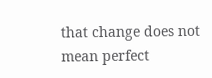that change does not mean perfect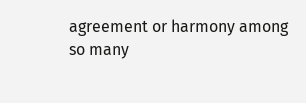agreement or harmony among so many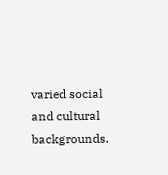varied social and cultural backgrounds.